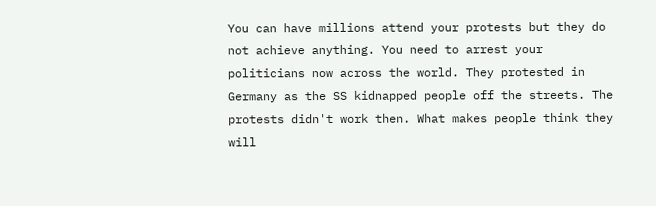You can have millions attend your protests but they do not achieve anything. You need to arrest your politicians now across the world. They protested in Germany as the SS kidnapped people off the streets. The protests didn't work then. What makes people think they will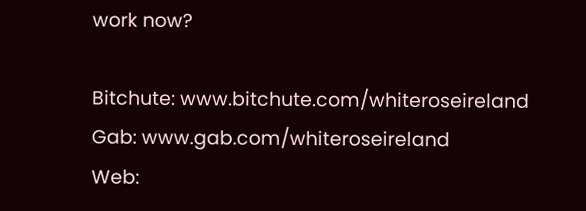work now?

Bitchute: www.bitchute.com/whiteroseireland
Gab: www.gab.com/whiteroseireland
Web: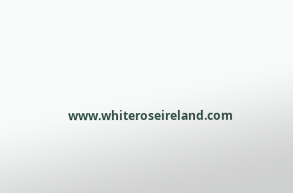www.whiteroseireland.com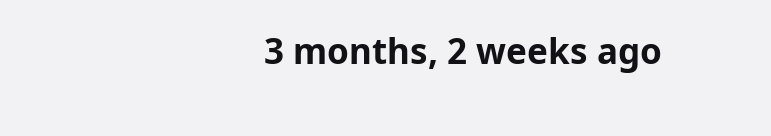3 months, 2 weeks ago